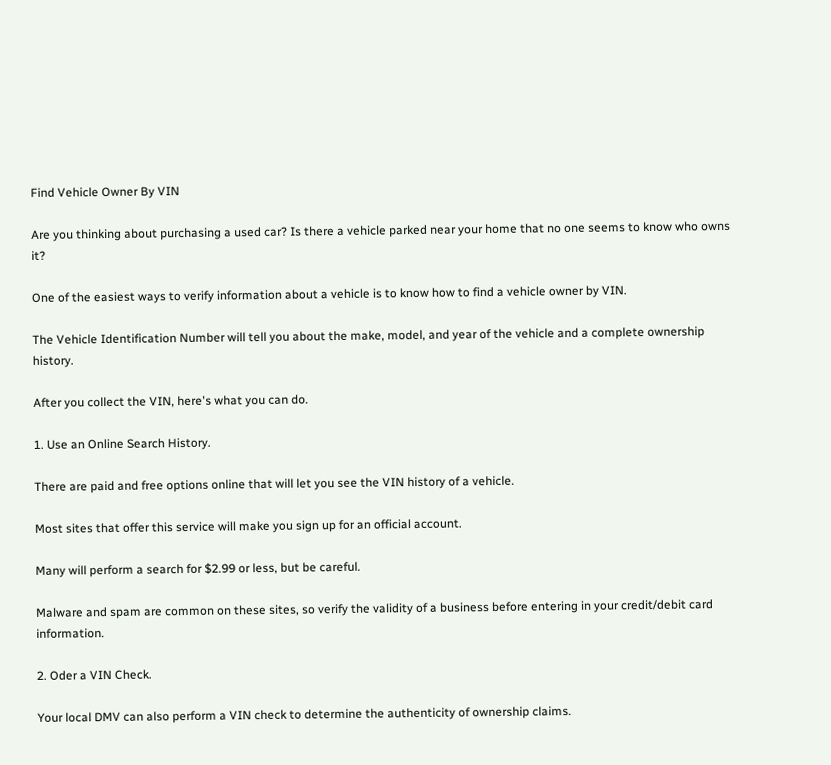Find Vehicle Owner By VIN

Are you thinking about purchasing a used car? Is there a vehicle parked near your home that no one seems to know who owns it?

One of the easiest ways to verify information about a vehicle is to know how to find a vehicle owner by VIN.

The Vehicle Identification Number will tell you about the make, model, and year of the vehicle and a complete ownership history.

After you collect the VIN, here's what you can do.

1. Use an Online Search History.

There are paid and free options online that will let you see the VIN history of a vehicle.

Most sites that offer this service will make you sign up for an official account.

Many will perform a search for $2.99 or less, but be careful.

Malware and spam are common on these sites, so verify the validity of a business before entering in your credit/debit card information.

2. Oder a VIN Check.

Your local DMV can also perform a VIN check to determine the authenticity of ownership claims.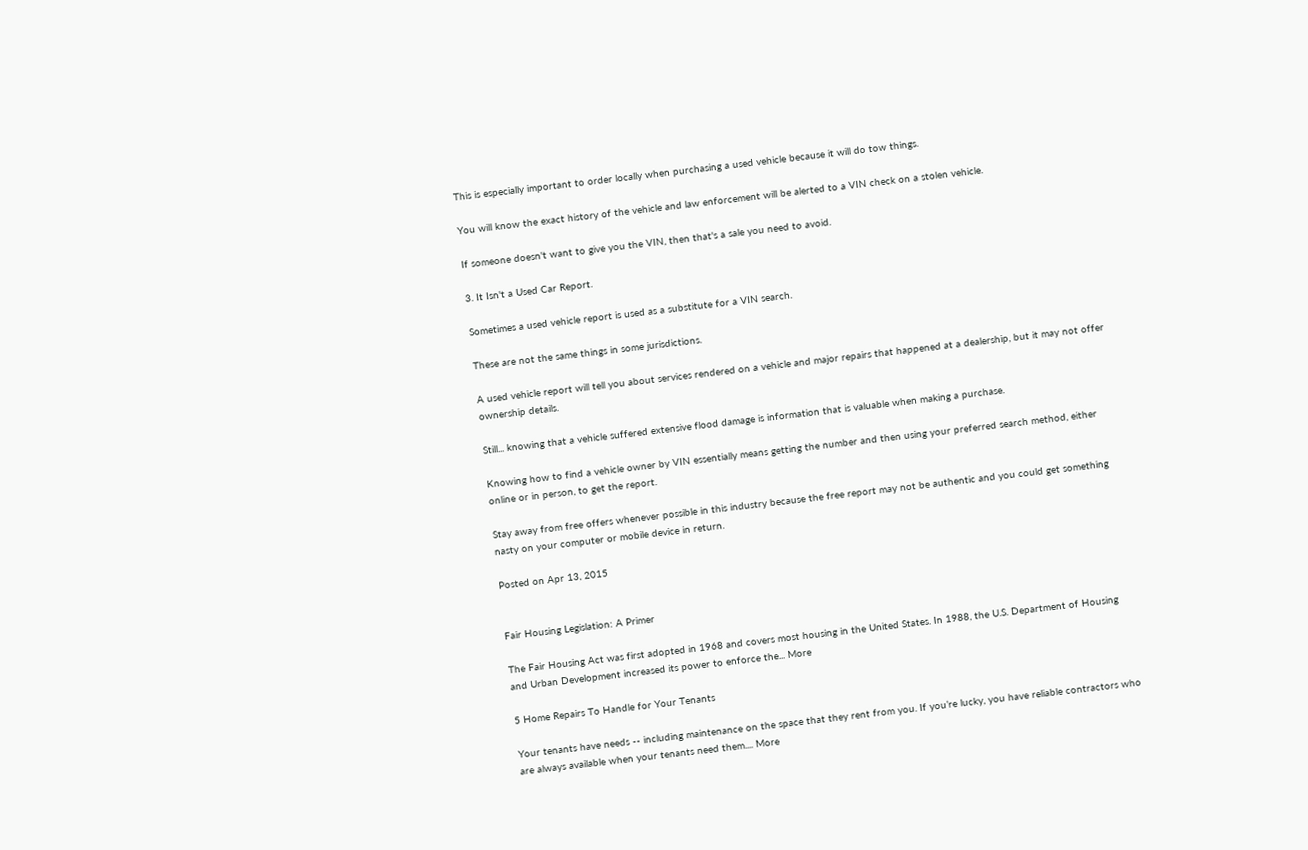This is especially important to order locally when purchasing a used vehicle because it will do tow things.

You will know the exact history of the vehicle and law enforcement will be alerted to a VIN check on a stolen vehicle.

If someone doesn't want to give you the VIN, then that's a sale you need to avoid.

3. It Isn't a Used Car Report.

Sometimes a used vehicle report is used as a substitute for a VIN search.

These are not the same things in some jurisdictions.

A used vehicle report will tell you about services rendered on a vehicle and major repairs that happened at a dealership, but it may not offer ownership details.

Still... knowing that a vehicle suffered extensive flood damage is information that is valuable when making a purchase.

Knowing how to find a vehicle owner by VIN essentially means getting the number and then using your preferred search method, either online or in person, to get the report.

Stay away from free offers whenever possible in this industry because the free report may not be authentic and you could get something nasty on your computer or mobile device in return.

Posted on Apr 13, 2015


Fair Housing Legislation: A Primer

The Fair Housing Act was first adopted in 1968 and covers most housing in the United States. In 1988, the U.S. Department of Housing and Urban Development increased its power to enforce the... More

5 Home Repairs To Handle for Your Tenants

Your tenants have needs -- including maintenance on the space that they rent from you. If you’re lucky, you have reliable contractors who are always available when your tenants need them.... More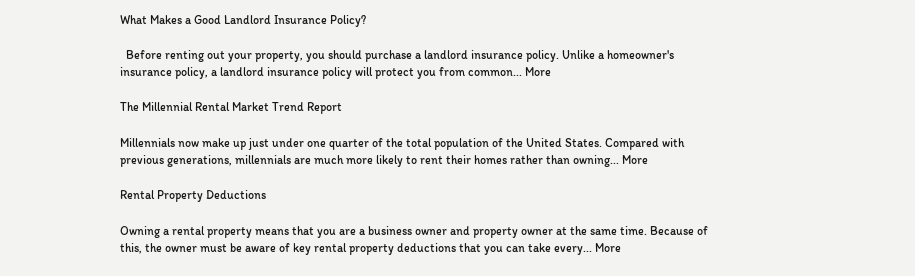What Makes a Good Landlord Insurance Policy?

  Before renting out your property, you should purchase a landlord insurance policy. Unlike a homeowner's insurance policy, a landlord insurance policy will protect you from common... More

The Millennial Rental Market Trend Report

Millennials now make up just under one quarter of the total population of the United States. Compared with previous generations, millennials are much more likely to rent their homes rather than owning... More

Rental Property Deductions

Owning a rental property means that you are a business owner and property owner at the same time. Because of this, the owner must be aware of key rental property deductions that you can take every... More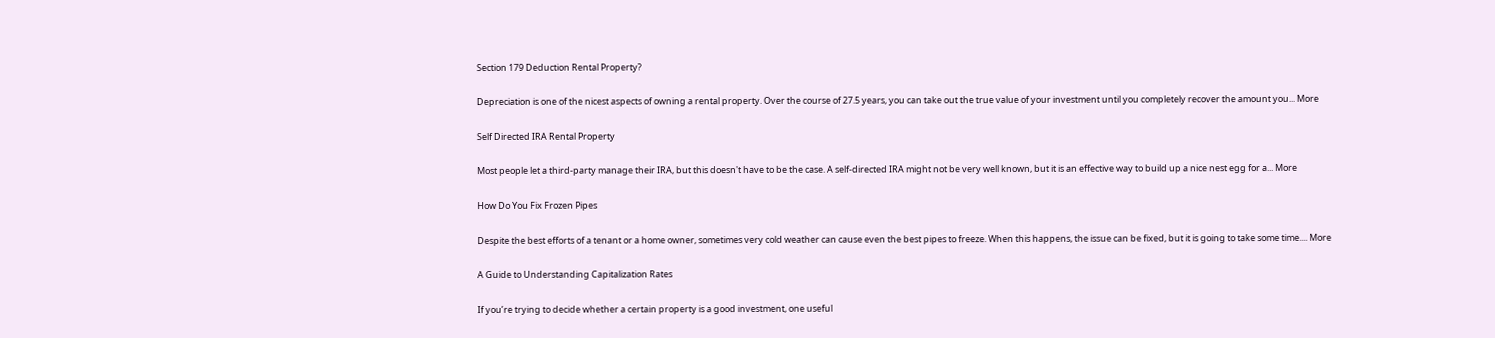Section 179 Deduction Rental Property?

Depreciation is one of the nicest aspects of owning a rental property. Over the course of 27.5 years, you can take out the true value of your investment until you completely recover the amount you... More

Self Directed IRA Rental Property

Most people let a third-party manage their IRA, but this doesn't have to be the case. A self-directed IRA might not be very well known, but it is an effective way to build up a nice nest egg for a... More

How Do You Fix Frozen Pipes

Despite the best efforts of a tenant or a home owner, sometimes very cold weather can cause even the best pipes to freeze. When this happens, the issue can be fixed, but it is going to take some time.... More

A Guide to Understanding Capitalization Rates

If you’re trying to decide whether a certain property is a good investment, one useful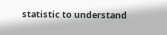statistic to understand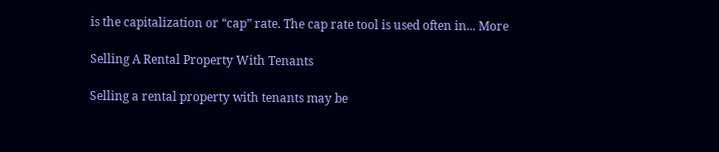is the capitalization or “cap” rate. The cap rate tool is used often in... More

Selling A Rental Property With Tenants

Selling a rental property with tenants may be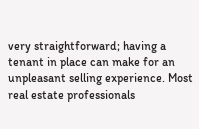very straightforward; having a tenant in place can make for an unpleasant selling experience. Most real estate professionals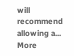will recommend allowing a... More